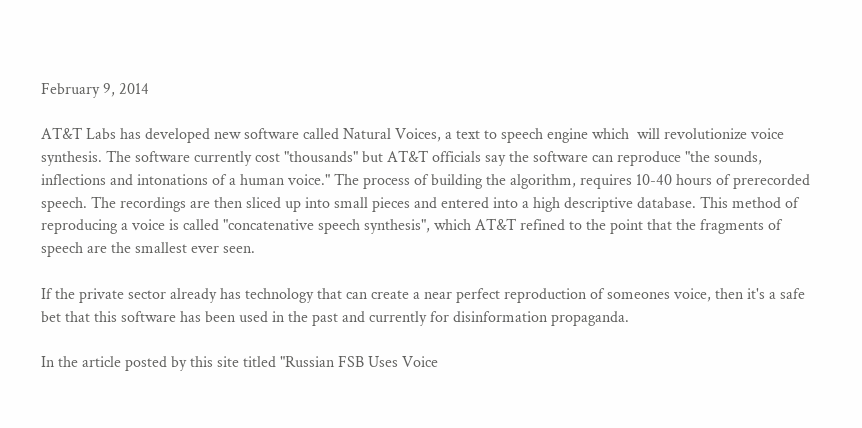February 9, 2014

AT&T Labs has developed new software called Natural Voices, a text to speech engine which  will revolutionize voice synthesis. The software currently cost "thousands" but AT&T officials say the software can reproduce "the sounds, inflections and intonations of a human voice." The process of building the algorithm, requires 10-40 hours of prerecorded speech. The recordings are then sliced up into small pieces and entered into a high descriptive database. This method of reproducing a voice is called "concatenative speech synthesis", which AT&T refined to the point that the fragments of speech are the smallest ever seen.

If the private sector already has technology that can create a near perfect reproduction of someones voice, then it's a safe bet that this software has been used in the past and currently for disinformation propaganda.

In the article posted by this site titled "Russian FSB Uses Voice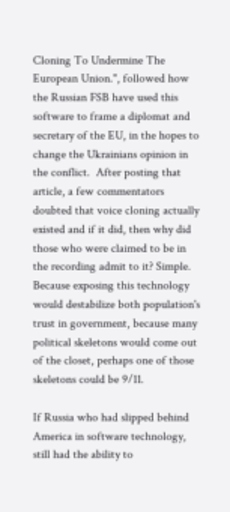Cloning To Undermine The European Union.", followed how the Russian FSB have used this software to frame a diplomat and secretary of the EU, in the hopes to change the Ukrainians opinion in the conflict.  After posting that article, a few commentators doubted that voice cloning actually existed and if it did, then why did those who were claimed to be in the recording admit to it? Simple. Because exposing this technology would destabilize both population's trust in government, because many political skeletons would come out of the closet, perhaps one of those skeletons could be 9/11.

If Russia who had slipped behind America in software technology,  still had the ability to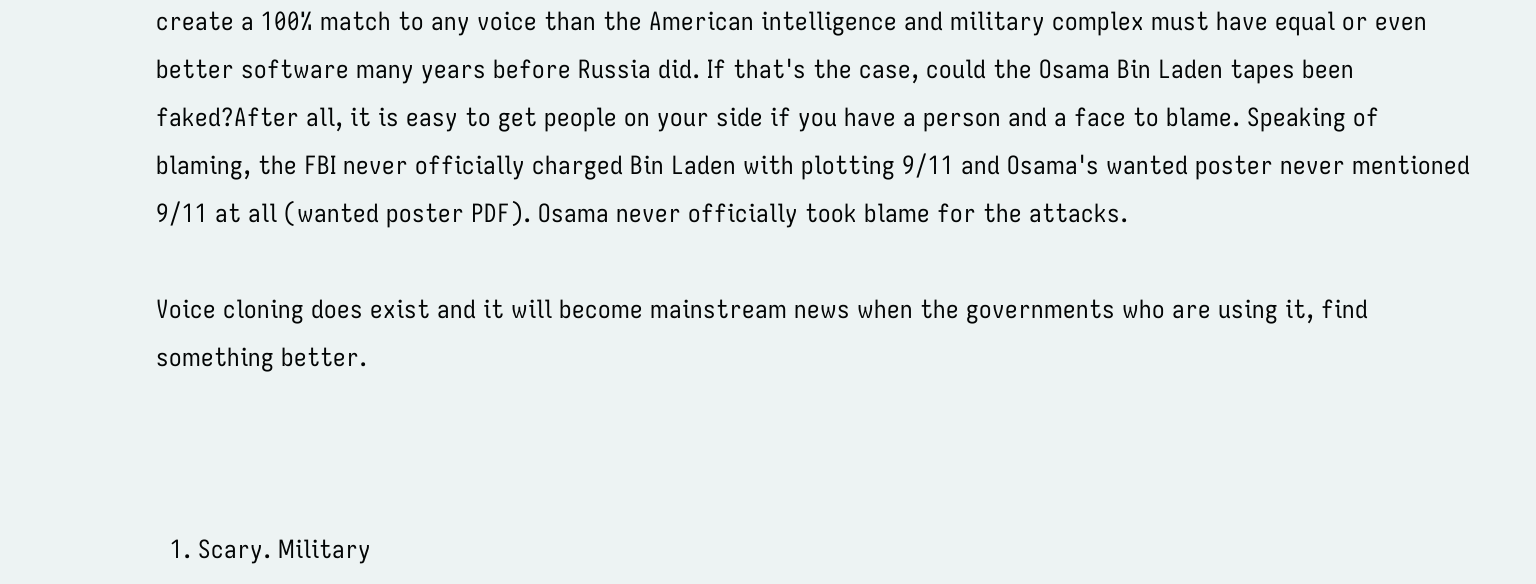create a 100% match to any voice than the American intelligence and military complex must have equal or even better software many years before Russia did. If that's the case, could the Osama Bin Laden tapes been faked?After all, it is easy to get people on your side if you have a person and a face to blame. Speaking of blaming, the FBI never officially charged Bin Laden with plotting 9/11 and Osama's wanted poster never mentioned 9/11 at all (wanted poster PDF). Osama never officially took blame for the attacks.

Voice cloning does exist and it will become mainstream news when the governments who are using it, find something better.



  1. Scary. Military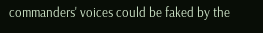commanders' voices could be faked by the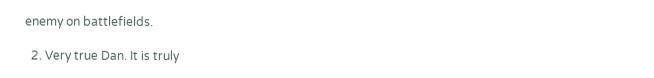enemy on battlefields.

  2. Very true Dan. It is truly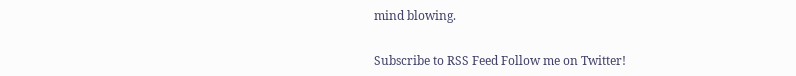mind blowing.


Subscribe to RSS Feed Follow me on Twitter!